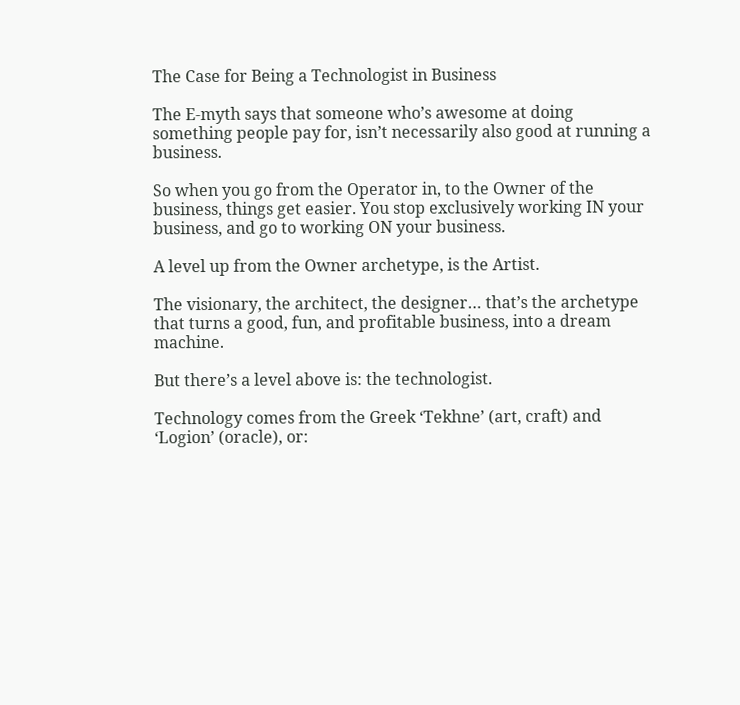The Case for Being a Technologist in Business

The E-myth says that someone who’s awesome at doing something people pay for, isn’t necessarily also good at running a business.

So when you go from the Operator in, to the Owner of the business, things get easier. You stop exclusively working IN your business, and go to working ON your business.

A level up from the Owner archetype, is the Artist.

The visionary, the architect, the designer… that’s the archetype that turns a good, fun, and profitable business, into a dream machine.

But there’s a level above is: the technologist.

Technology comes from the Greek ‘Tekhne’ (art, craft) and ‘Logion’ (oracle), or: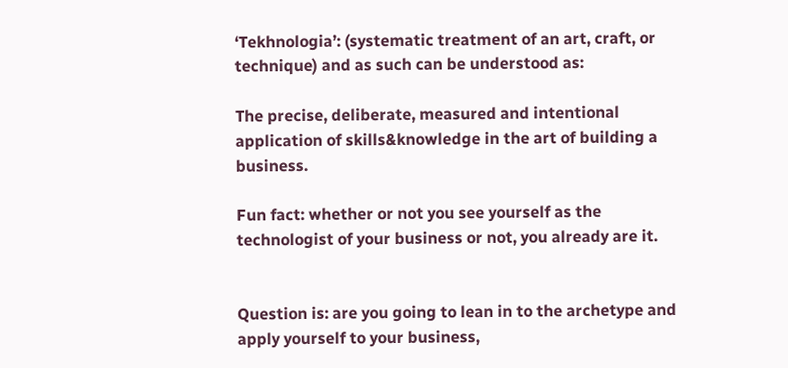‘Tekhnologia’: (systematic treatment of an art, craft, or technique) and as such can be understood as:

The precise, deliberate, measured and intentional application of skills&knowledge in the art of building a business.

Fun fact: whether or not you see yourself as the technologist of your business or not, you already are it.


Question is: are you going to lean in to the archetype and apply yourself to your business,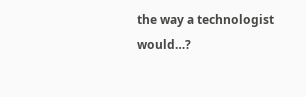the way a technologist would…?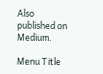Also published on Medium.

Menu Title